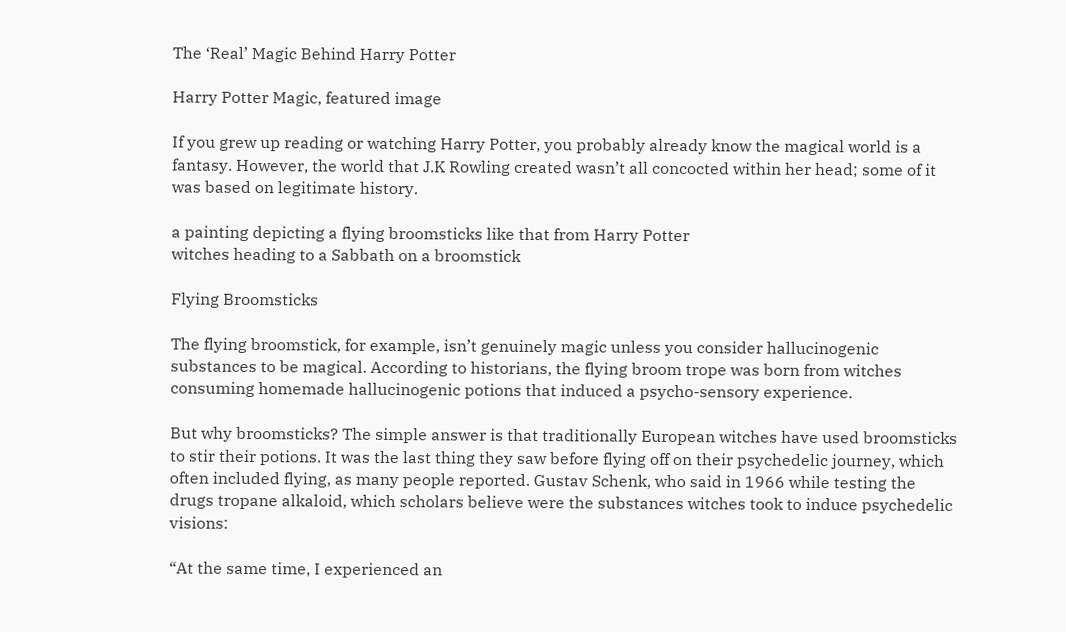The ‘Real’ Magic Behind Harry Potter

Harry Potter Magic, featured image

If you grew up reading or watching Harry Potter, you probably already know the magical world is a fantasy. However, the world that J.K Rowling created wasn’t all concocted within her head; some of it was based on legitimate history.

a painting depicting a flying broomsticks like that from Harry Potter
witches heading to a Sabbath on a broomstick

Flying Broomsticks

The flying broomstick, for example, isn’t genuinely magic unless you consider hallucinogenic substances to be magical. According to historians, the flying broom trope was born from witches consuming homemade hallucinogenic potions that induced a psycho-sensory experience.

But why broomsticks? The simple answer is that traditionally European witches have used broomsticks to stir their potions. It was the last thing they saw before flying off on their psychedelic journey, which often included flying, as many people reported. Gustav Schenk, who said in 1966 while testing the drugs tropane alkaloid, which scholars believe were the substances witches took to induce psychedelic visions:

“At the same time, I experienced an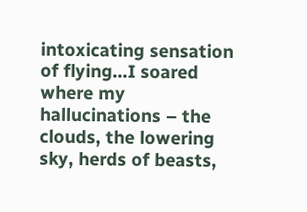intoxicating sensation of flying…I soared where my hallucinations – the clouds, the lowering sky, herds of beasts,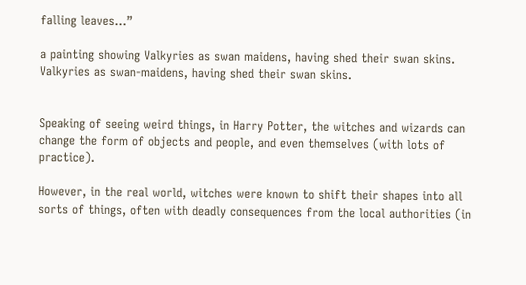falling leaves…”

a painting showing Valkyries as swan maidens, having shed their swan skins.
Valkyries as swan-maidens, having shed their swan skins.


Speaking of seeing weird things, in Harry Potter, the witches and wizards can change the form of objects and people, and even themselves (with lots of practice).

However, in the real world, witches were known to shift their shapes into all sorts of things, often with deadly consequences from the local authorities (in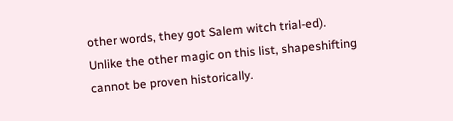other words, they got Salem witch trial-ed). Unlike the other magic on this list, shapeshifting cannot be proven historically.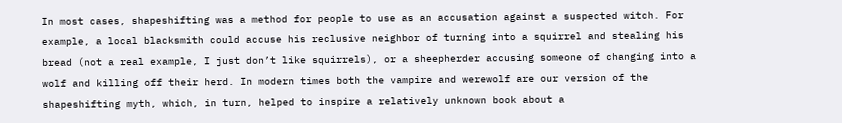In most cases, shapeshifting was a method for people to use as an accusation against a suspected witch. For example, a local blacksmith could accuse his reclusive neighbor of turning into a squirrel and stealing his bread (not a real example, I just don’t like squirrels), or a sheepherder accusing someone of changing into a wolf and killing off their herd. In modern times both the vampire and werewolf are our version of the shapeshifting myth, which, in turn, helped to inspire a relatively unknown book about a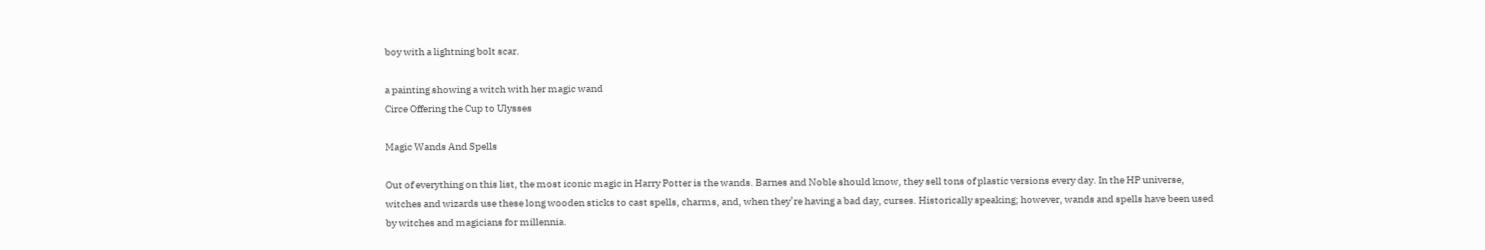boy with a lightning bolt scar.

a painting showing a witch with her magic wand
Circe Offering the Cup to Ulysses

Magic Wands And Spells

Out of everything on this list, the most iconic magic in Harry Potter is the wands. Barnes and Noble should know, they sell tons of plastic versions every day. In the HP universe, witches and wizards use these long wooden sticks to cast spells, charms, and, when they’re having a bad day, curses. Historically speaking; however, wands and spells have been used by witches and magicians for millennia.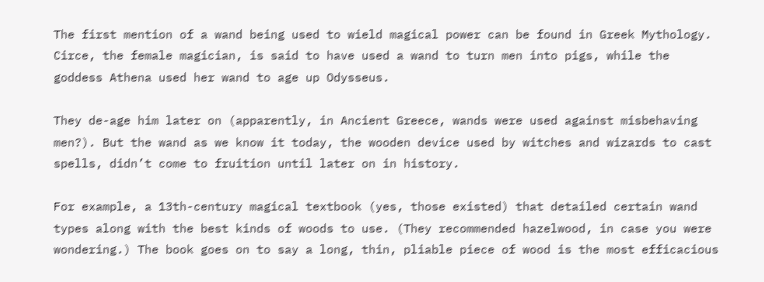The first mention of a wand being used to wield magical power can be found in Greek Mythology. Circe, the female magician, is said to have used a wand to turn men into pigs, while the goddess Athena used her wand to age up Odysseus.

They de-age him later on (apparently, in Ancient Greece, wands were used against misbehaving men?). But the wand as we know it today, the wooden device used by witches and wizards to cast spells, didn’t come to fruition until later on in history.

For example, a 13th-century magical textbook (yes, those existed) that detailed certain wand types along with the best kinds of woods to use. (They recommended hazelwood, in case you were wondering.) The book goes on to say a long, thin, pliable piece of wood is the most efficacious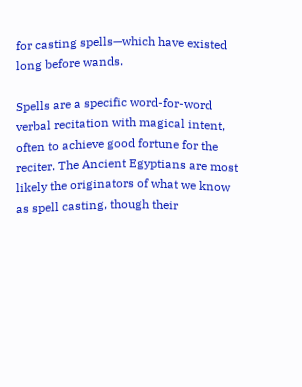for casting spells—which have existed long before wands.

Spells are a specific word-for-word verbal recitation with magical intent, often to achieve good fortune for the reciter. The Ancient Egyptians are most likely the originators of what we know as spell casting, though their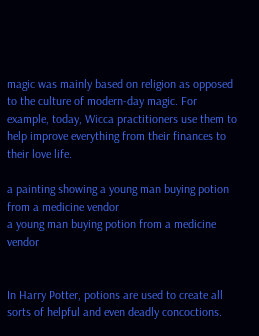magic was mainly based on religion as opposed to the culture of modern-day magic. For example, today, Wicca practitioners use them to help improve everything from their finances to their love life.

a painting showing a young man buying potion from a medicine vendor
a young man buying potion from a medicine vendor


In Harry Potter, potions are used to create all sorts of helpful and even deadly concoctions.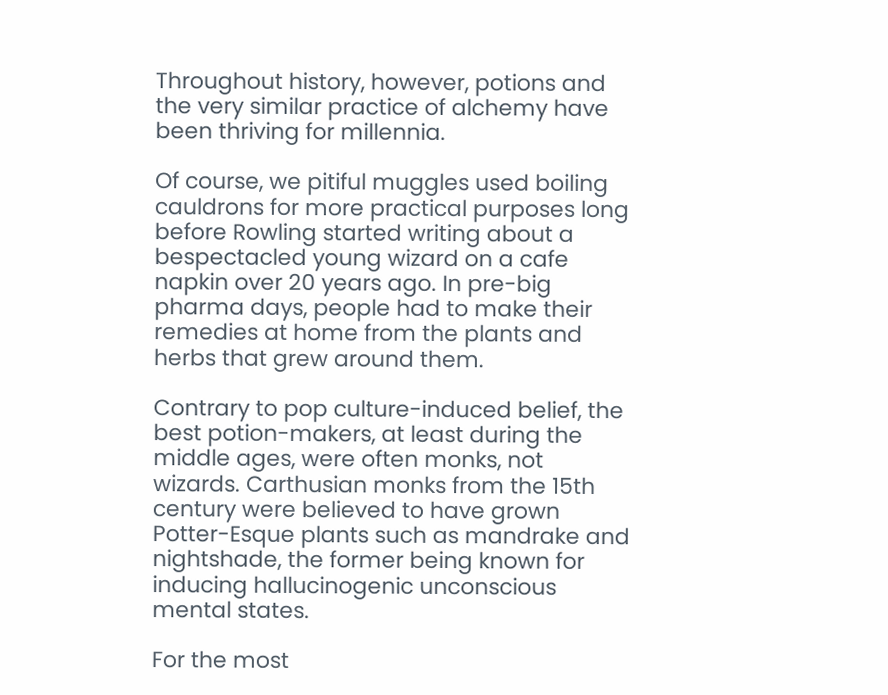Throughout history, however, potions and the very similar practice of alchemy have been thriving for millennia.

Of course, we pitiful muggles used boiling cauldrons for more practical purposes long before Rowling started writing about a bespectacled young wizard on a cafe napkin over 20 years ago. In pre-big pharma days, people had to make their remedies at home from the plants and herbs that grew around them.

Contrary to pop culture-induced belief, the best potion-makers, at least during the middle ages, were often monks, not wizards. Carthusian monks from the 15th century were believed to have grown Potter-Esque plants such as mandrake and nightshade, the former being known for inducing hallucinogenic unconscious mental states.

For the most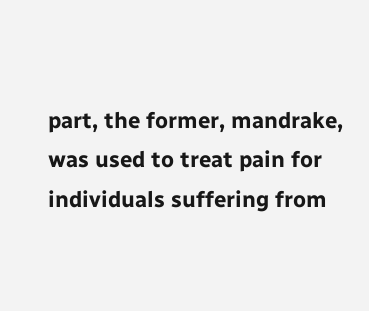part, the former, mandrake, was used to treat pain for individuals suffering from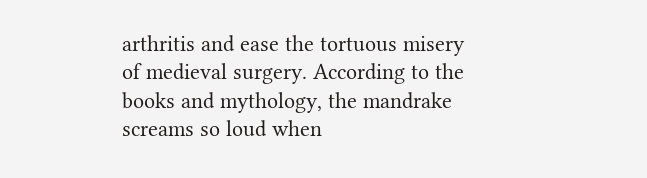arthritis and ease the tortuous misery of medieval surgery. According to the books and mythology, the mandrake screams so loud when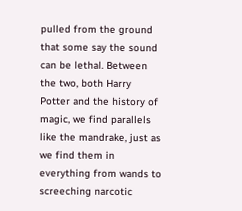pulled from the ground that some say the sound can be lethal. Between the two, both Harry Potter and the history of magic, we find parallels like the mandrake, just as we find them in everything from wands to screeching narcotic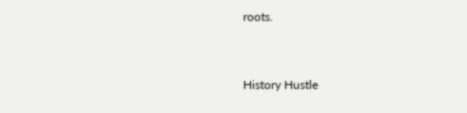roots.


History Hustle